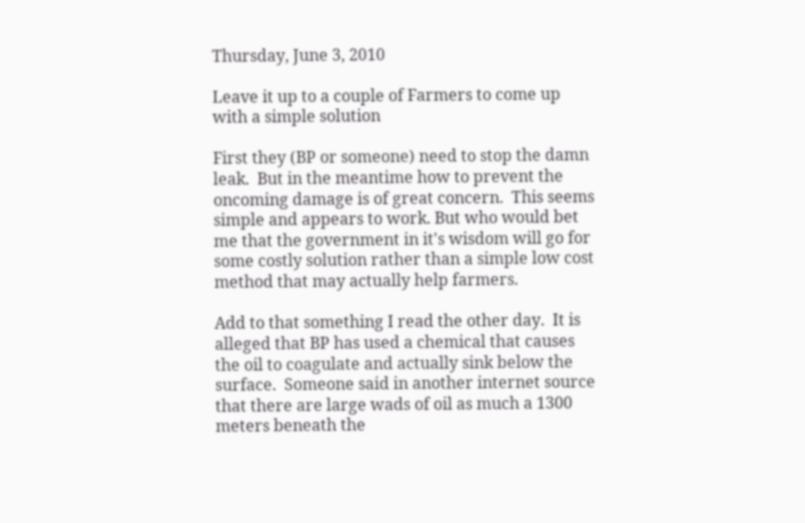Thursday, June 3, 2010

Leave it up to a couple of Farmers to come up with a simple solution

First they (BP or someone) need to stop the damn leak.  But in the meantime how to prevent the oncoming damage is of great concern.  This seems simple and appears to work. But who would bet me that the government in it's wisdom will go for some costly solution rather than a simple low cost method that may actually help farmers.

Add to that something I read the other day.  It is alleged that BP has used a chemical that causes the oil to coagulate and actually sink below the surface.  Someone said in another internet source that there are large wads of oil as much a 1300 meters beneath the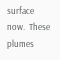surface now.  These plumes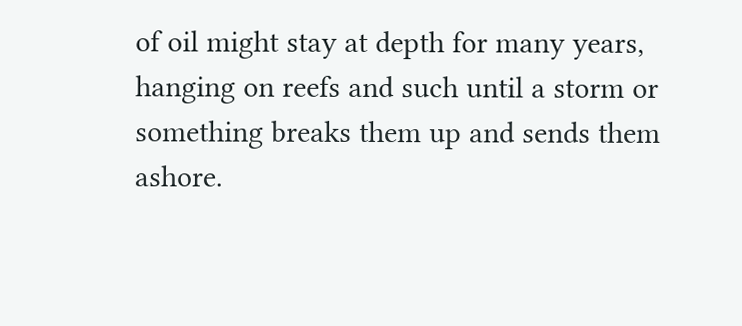of oil might stay at depth for many years, hanging on reefs and such until a storm or something breaks them up and sends them ashore.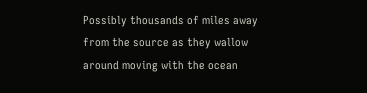Possibly thousands of miles away from the source as they wallow around moving with the ocean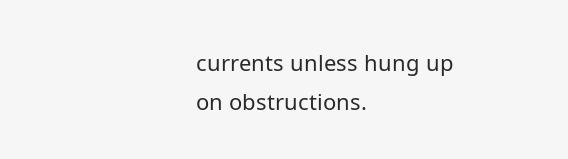currents unless hung up on obstructions.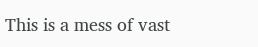This is a mess of vast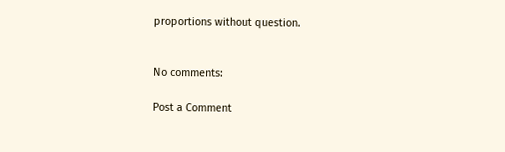proportions without question.


No comments:

Post a Comment